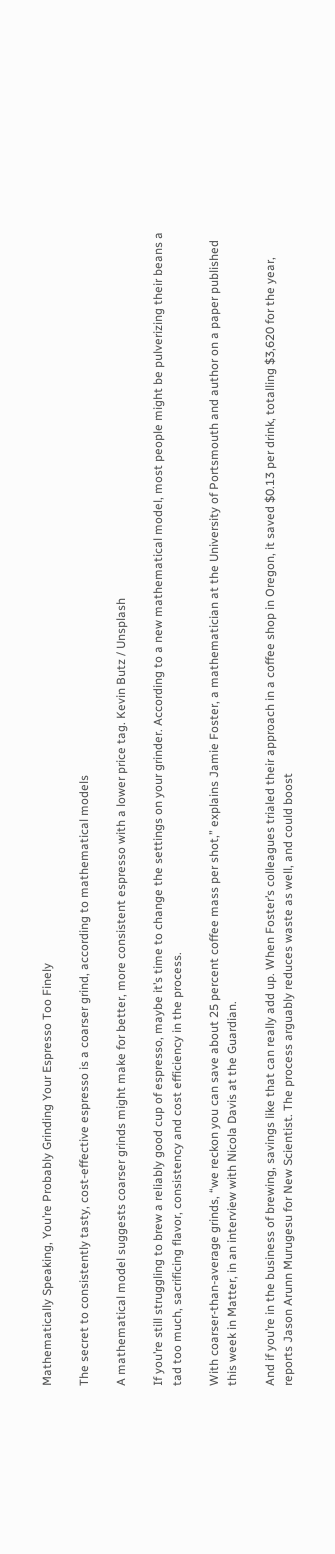Mathematically Speaking, You’re Probably Grinding Your Espresso Too Finely

The secret to consistently tasty, cost-effective espresso is a coarser grind, according to mathematical models

A mathematical model suggests coarser grinds might make for better, more consistent espresso with a lower price tag. Kevin Butz / Unsplash

If you’re still struggling to brew a reliably good cup of espresso, maybe it’s time to change the settings on your grinder. According to a new mathematical model, most people might be pulverizing their beans a tad too much, sacrificing flavor, consistency and cost efficiency in the process.

With coarser-than-average grinds, “we reckon you can save about 25 percent coffee mass per shot,” explains Jamie Foster, a mathematician at the University of Portsmouth and author on a paper published this week in Matter, in an interview with Nicola Davis at the Guardian.

And if you’re in the business of brewing, savings like that can really add up. When Foster’s colleagues trialed their approach in a coffee shop in Oregon, it saved $0.13 per drink, totalling $3,620 for the year, reports Jason Arunn Murugesu for New Scientist. The process arguably reduces waste as well, and could boost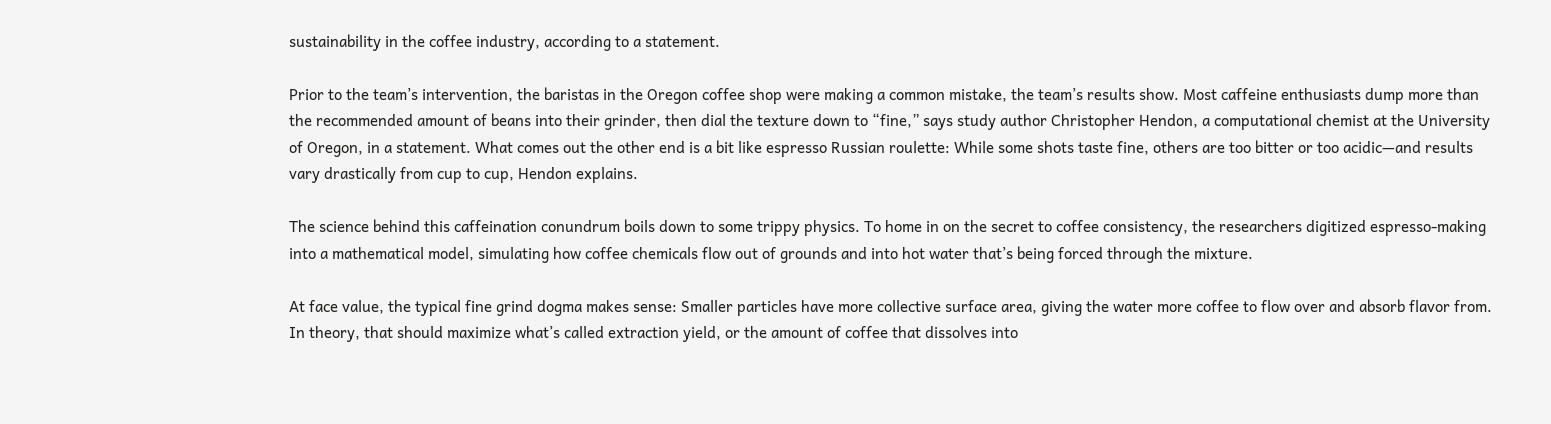sustainability in the coffee industry, according to a statement.

Prior to the team’s intervention, the baristas in the Oregon coffee shop were making a common mistake, the team’s results show. Most caffeine enthusiasts dump more than the recommended amount of beans into their grinder, then dial the texture down to “fine,” says study author Christopher Hendon, a computational chemist at the University of Oregon, in a statement. What comes out the other end is a bit like espresso Russian roulette: While some shots taste fine, others are too bitter or too acidic—and results vary drastically from cup to cup, Hendon explains.

The science behind this caffeination conundrum boils down to some trippy physics. To home in on the secret to coffee consistency, the researchers digitized espresso-making into a mathematical model, simulating how coffee chemicals flow out of grounds and into hot water that’s being forced through the mixture.

At face value, the typical fine grind dogma makes sense: Smaller particles have more collective surface area, giving the water more coffee to flow over and absorb flavor from. In theory, that should maximize what’s called extraction yield, or the amount of coffee that dissolves into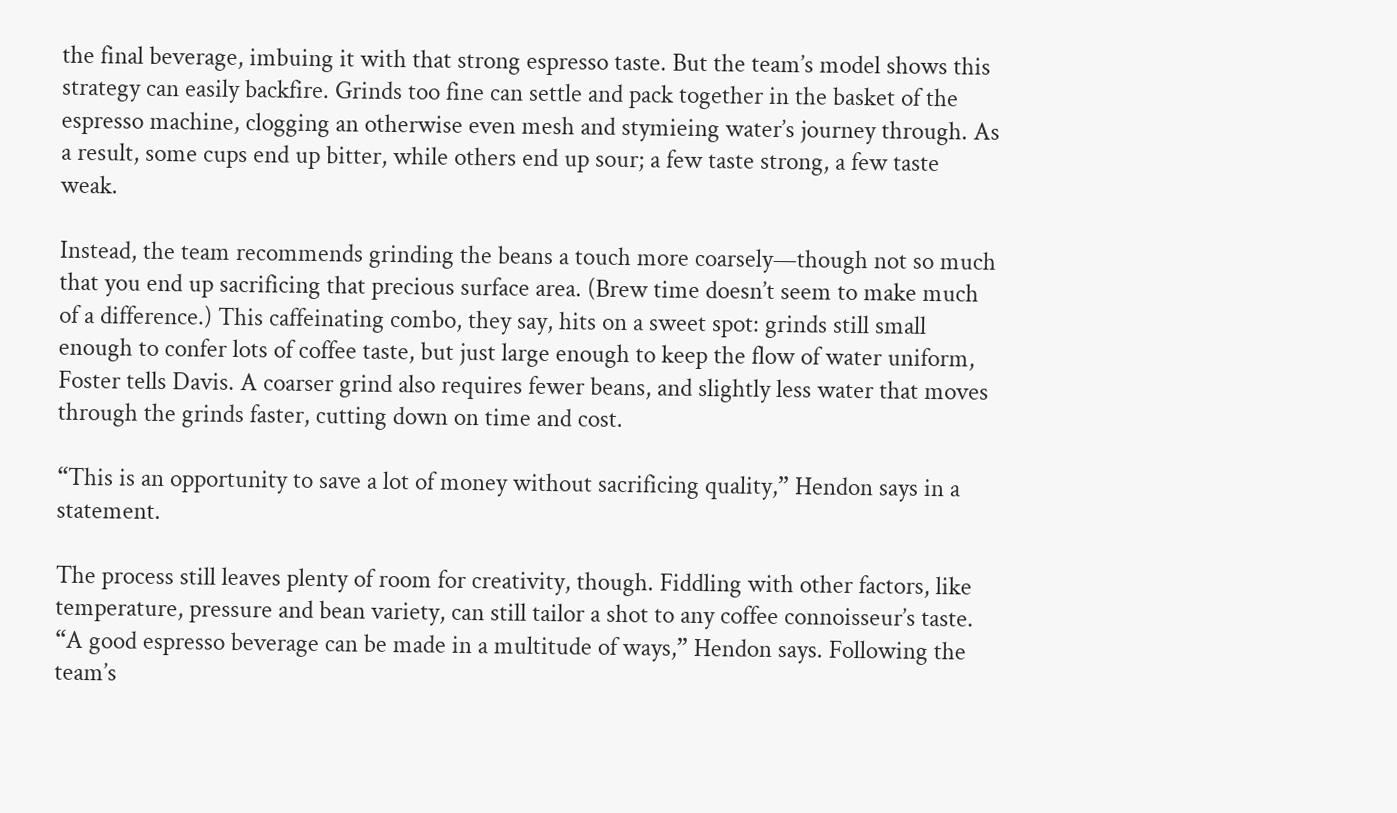the final beverage, imbuing it with that strong espresso taste. But the team’s model shows this strategy can easily backfire. Grinds too fine can settle and pack together in the basket of the espresso machine, clogging an otherwise even mesh and stymieing water’s journey through. As a result, some cups end up bitter, while others end up sour; a few taste strong, a few taste weak.

Instead, the team recommends grinding the beans a touch more coarsely—though not so much that you end up sacrificing that precious surface area. (Brew time doesn’t seem to make much of a difference.) This caffeinating combo, they say, hits on a sweet spot: grinds still small enough to confer lots of coffee taste, but just large enough to keep the flow of water uniform, Foster tells Davis. A coarser grind also requires fewer beans, and slightly less water that moves through the grinds faster, cutting down on time and cost.

“This is an opportunity to save a lot of money without sacrificing quality,” Hendon says in a statement.

The process still leaves plenty of room for creativity, though. Fiddling with other factors, like temperature, pressure and bean variety, can still tailor a shot to any coffee connoisseur’s taste. “A good espresso beverage can be made in a multitude of ways,” Hendon says. Following the team’s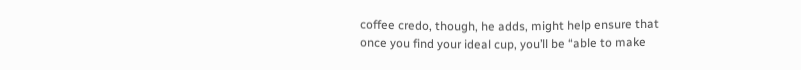coffee credo, though, he adds, might help ensure that once you find your ideal cup, you’ll be “able to make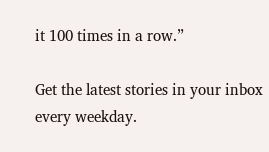it 100 times in a row.”

Get the latest stories in your inbox every weekday.